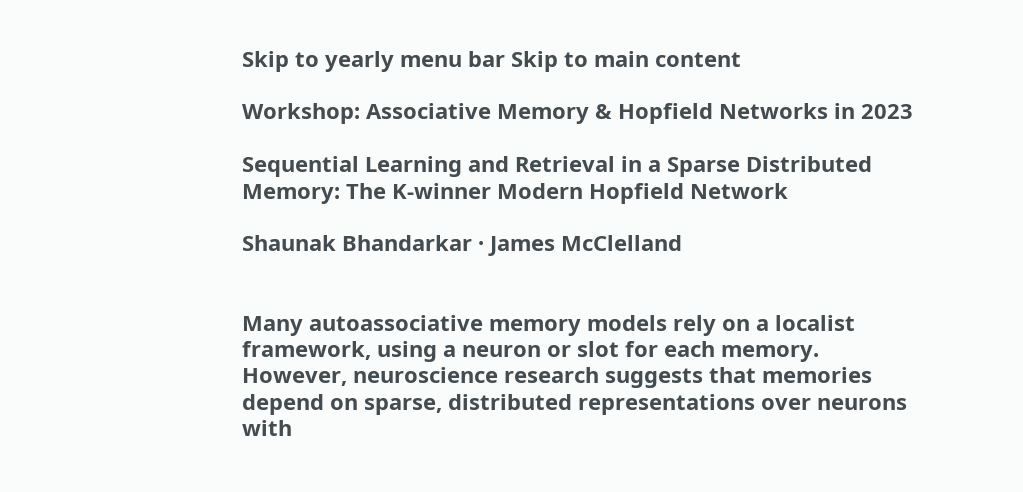Skip to yearly menu bar Skip to main content

Workshop: Associative Memory & Hopfield Networks in 2023

Sequential Learning and Retrieval in a Sparse Distributed Memory: The K-winner Modern Hopfield Network

Shaunak Bhandarkar · James McClelland


Many autoassociative memory models rely on a localist framework, using a neuron or slot for each memory. However, neuroscience research suggests that memories depend on sparse, distributed representations over neurons with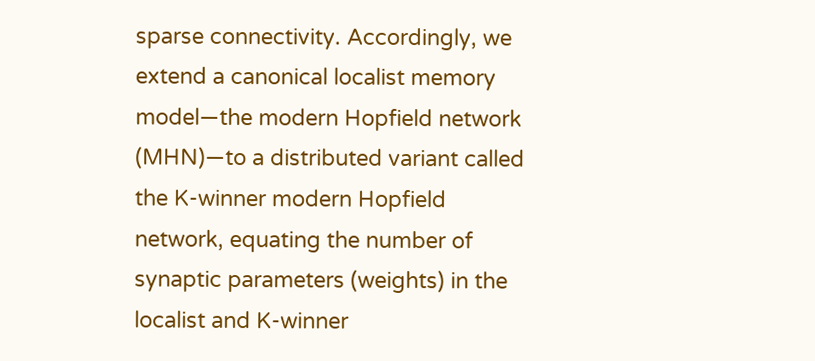sparse connectivity. Accordingly, we extend a canonical localist memory model—the modern Hopfield network (MHN)—to a distributed variant called the K-winner modern Hopfield network, equating the number of synaptic parameters (weights) in the localist and K-winner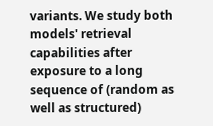variants. We study both models' retrieval capabilities after exposure to a long sequence of (random as well as structured)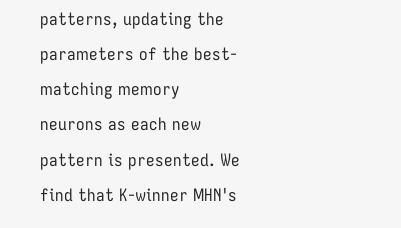patterns, updating the parameters of the best-matching memory neurons as each new pattern is presented. We find that K-winner MHN's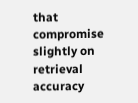that compromise slightly on retrieval accuracy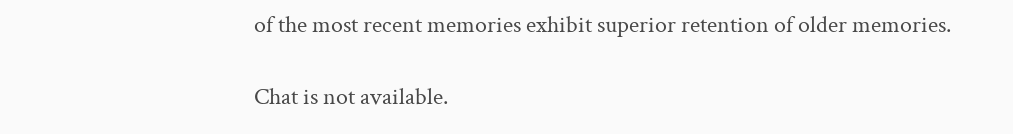of the most recent memories exhibit superior retention of older memories.

Chat is not available.